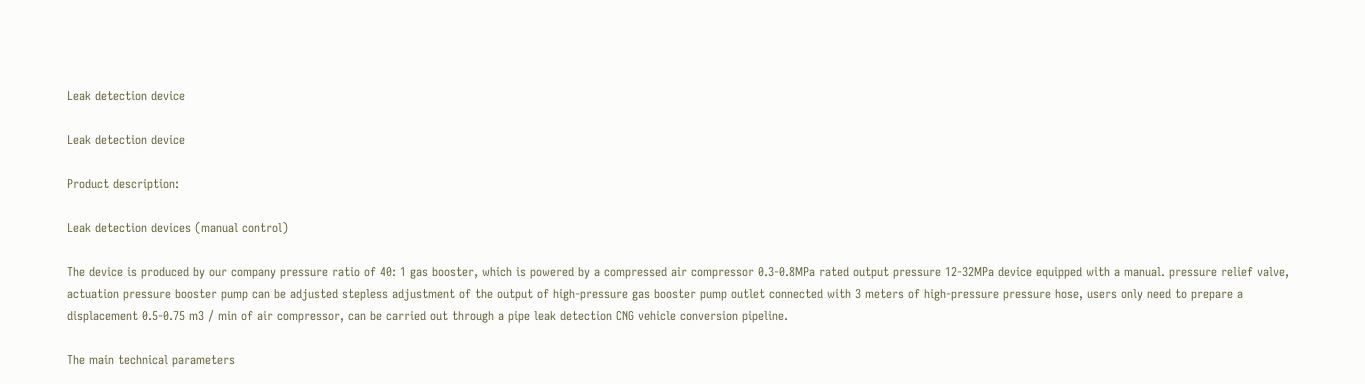Leak detection device

Leak detection device

Product description:

Leak detection devices (manual control)

The device is produced by our company pressure ratio of 40: 1 gas booster, which is powered by a compressed air compressor 0.3-0.8MPa rated output pressure 12-32MPa device equipped with a manual. pressure relief valve, actuation pressure booster pump can be adjusted stepless adjustment of the output of high-pressure gas booster pump outlet connected with 3 meters of high-pressure pressure hose, users only need to prepare a displacement 0.5-0.75 m3 / min of air compressor, can be carried out through a pipe leak detection CNG vehicle conversion pipeline.

The main technical parameters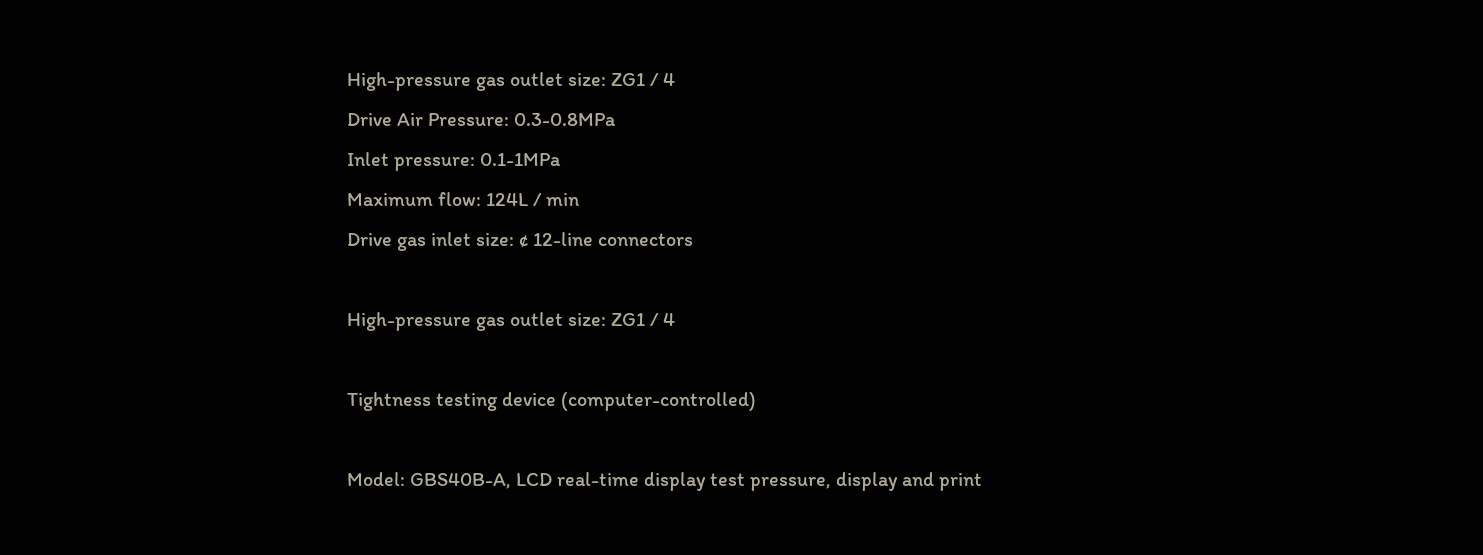High-pressure gas outlet size: ZG1 / 4
Drive Air Pressure: 0.3-0.8MPa
Inlet pressure: 0.1-1MPa
Maximum flow: 124L / min
Drive gas inlet size: ¢ 12-line connectors

High-pressure gas outlet size: ZG1 / 4

Tightness testing device (computer-controlled)

Model: GBS40B-A, LCD real-time display test pressure, display and print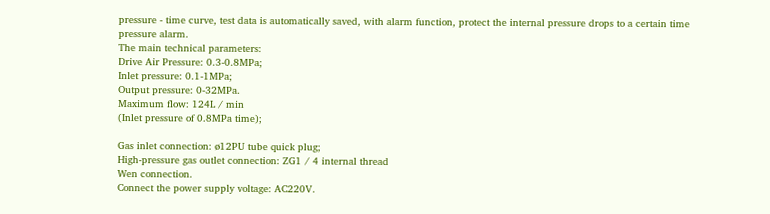pressure - time curve, test data is automatically saved, with alarm function, protect the internal pressure drops to a certain time pressure alarm.
The main technical parameters:
Drive Air Pressure: 0.3-0.8MPa;
Inlet pressure: 0.1-1MPa;
Output pressure: 0-32MPa.
Maximum flow: 124L / min
(Inlet pressure of 0.8MPa time);

Gas inlet connection: ø12PU tube quick plug;
High-pressure gas outlet connection: ZG1 / 4 internal thread
Wen connection.
Connect the power supply voltage: AC220V.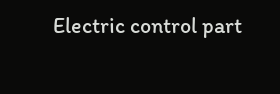Electric control part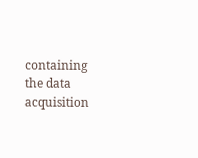containing the data acquisition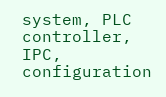system, PLC controller, IPC, configuration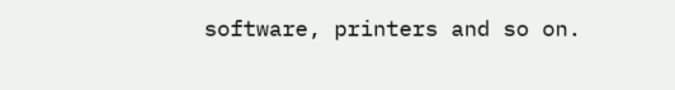software, printers and so on.